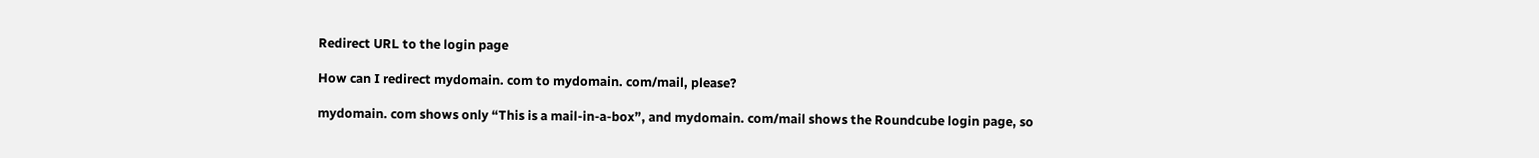Redirect URL to the login page

How can I redirect mydomain. com to mydomain. com/mail, please?

mydomain. com shows only “This is a mail-in-a-box”, and mydomain. com/mail shows the Roundcube login page, so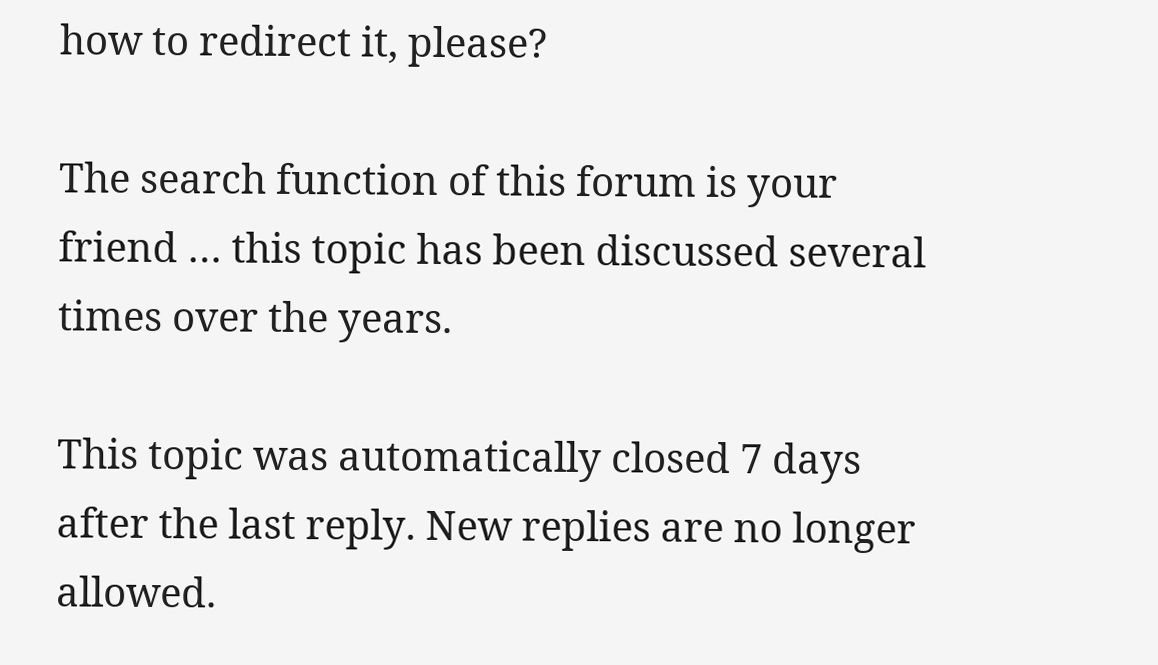how to redirect it, please?

The search function of this forum is your friend … this topic has been discussed several times over the years.

This topic was automatically closed 7 days after the last reply. New replies are no longer allowed.